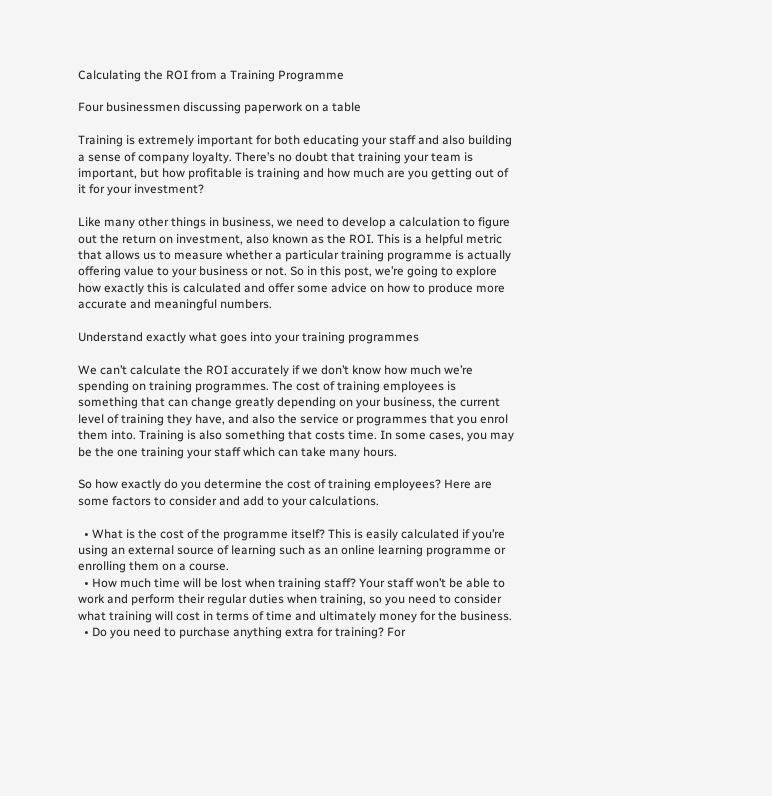Calculating the ROI from a Training Programme

Four businessmen discussing paperwork on a table

Training is extremely important for both educating your staff and also building a sense of company loyalty. There’s no doubt that training your team is important, but how profitable is training and how much are you getting out of it for your investment?

Like many other things in business, we need to develop a calculation to figure out the return on investment, also known as the ROI. This is a helpful metric that allows us to measure whether a particular training programme is actually offering value to your business or not. So in this post, we’re going to explore how exactly this is calculated and offer some advice on how to produce more accurate and meaningful numbers.

Understand exactly what goes into your training programmes

We can’t calculate the ROI accurately if we don’t know how much we’re spending on training programmes. The cost of training employees is something that can change greatly depending on your business, the current level of training they have, and also the service or programmes that you enrol them into. Training is also something that costs time. In some cases, you may be the one training your staff which can take many hours.

So how exactly do you determine the cost of training employees? Here are some factors to consider and add to your calculations.

  • What is the cost of the programme itself? This is easily calculated if you’re using an external source of learning such as an online learning programme or enrolling them on a course.
  • How much time will be lost when training staff? Your staff won’t be able to work and perform their regular duties when training, so you need to consider what training will cost in terms of time and ultimately money for the business.
  • Do you need to purchase anything extra for training? For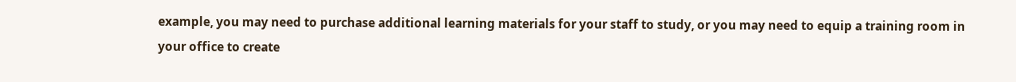example, you may need to purchase additional learning materials for your staff to study, or you may need to equip a training room in your office to create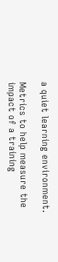a quiet learning environment.

Metrics to help measure the impact of a training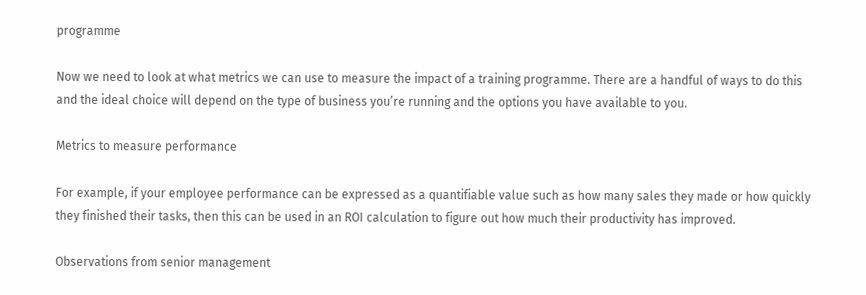programme

Now we need to look at what metrics we can use to measure the impact of a training programme. There are a handful of ways to do this and the ideal choice will depend on the type of business you’re running and the options you have available to you.

Metrics to measure performance

For example, if your employee performance can be expressed as a quantifiable value such as how many sales they made or how quickly they finished their tasks, then this can be used in an ROI calculation to figure out how much their productivity has improved.

Observations from senior management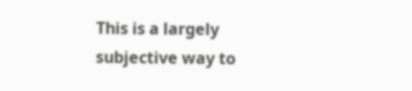This is a largely subjective way to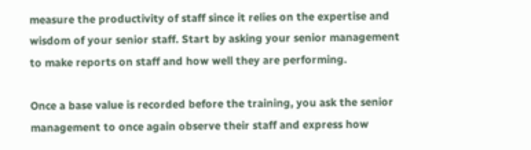measure the productivity of staff since it relies on the expertise and wisdom of your senior staff. Start by asking your senior management to make reports on staff and how well they are performing.

Once a base value is recorded before the training, you ask the senior management to once again observe their staff and express how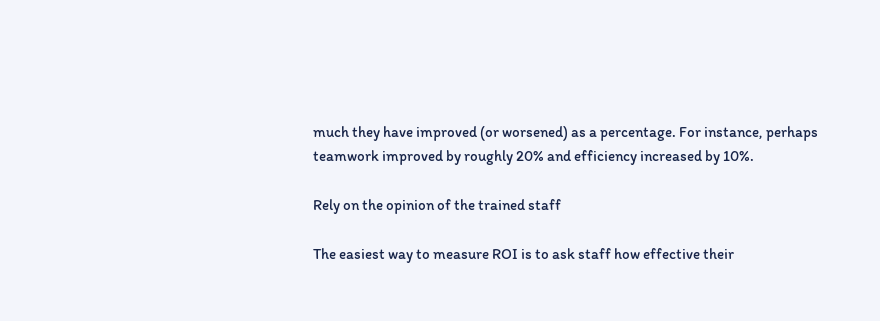much they have improved (or worsened) as a percentage. For instance, perhaps teamwork improved by roughly 20% and efficiency increased by 10%.

Rely on the opinion of the trained staff

The easiest way to measure ROI is to ask staff how effective their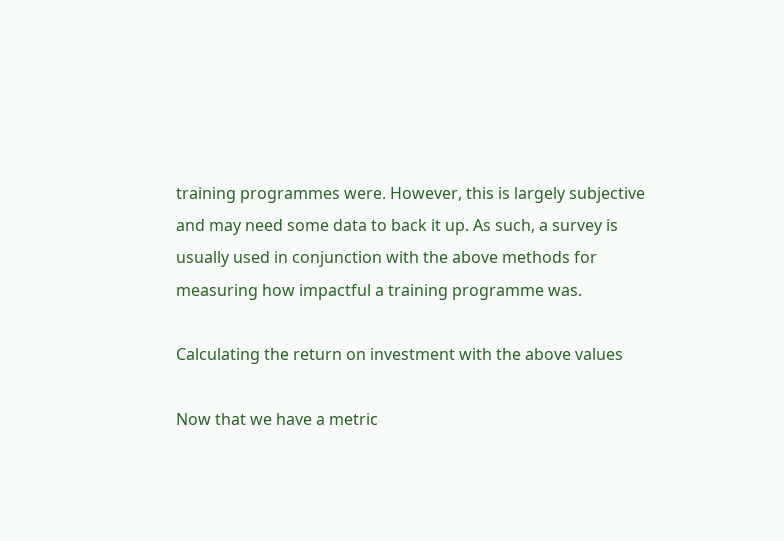training programmes were. However, this is largely subjective and may need some data to back it up. As such, a survey is usually used in conjunction with the above methods for measuring how impactful a training programme was.

Calculating the return on investment with the above values

Now that we have a metric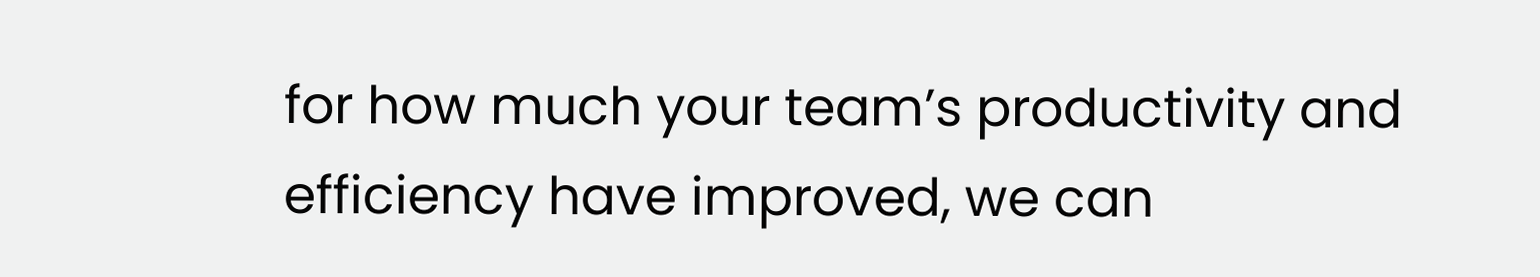for how much your team’s productivity and efficiency have improved, we can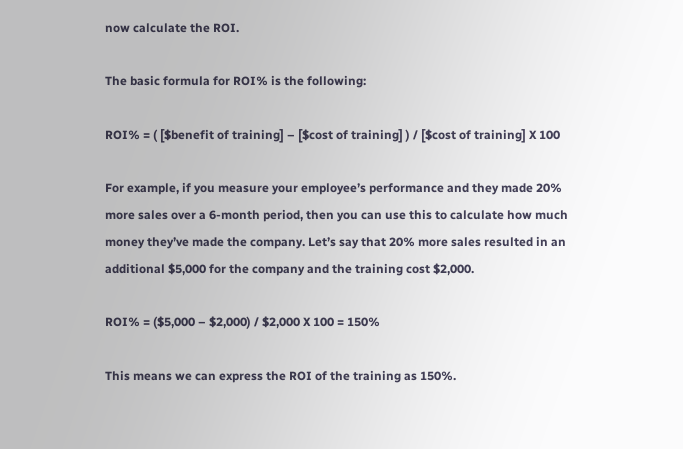now calculate the ROI.

The basic formula for ROI% is the following:

ROI% = ( [$benefit of training] – [$cost of training] ) / [$cost of training] X 100

For example, if you measure your employee’s performance and they made 20% more sales over a 6-month period, then you can use this to calculate how much money they’ve made the company. Let’s say that 20% more sales resulted in an additional $5,000 for the company and the training cost $2,000.

ROI% = ($5,000 – $2,000) / $2,000 X 100 = 150%

This means we can express the ROI of the training as 150%.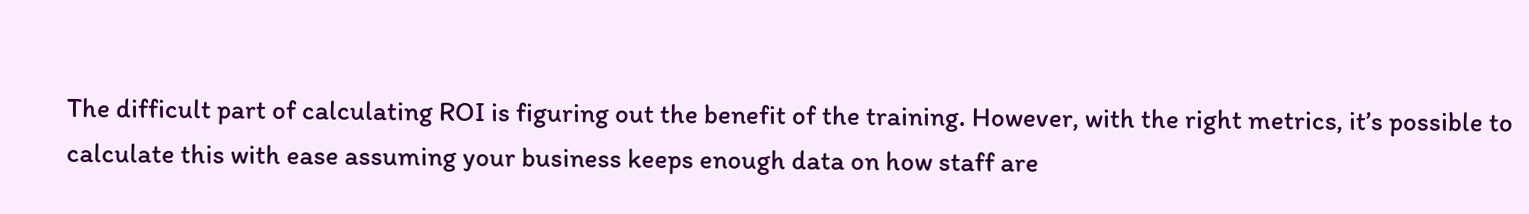The difficult part of calculating ROI is figuring out the benefit of the training. However, with the right metrics, it’s possible to calculate this with ease assuming your business keeps enough data on how staff are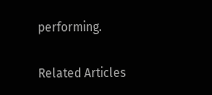performing.

Related Articles